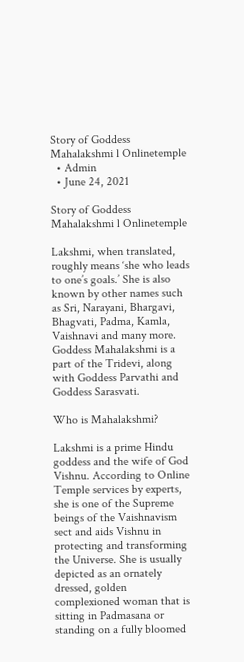Story of Goddess Mahalakshmi l Onlinetemple
  • Admin
  • June 24, 2021

Story of Goddess Mahalakshmi l Onlinetemple

Lakshmi, when translated, roughly means ‘she who leads to one’s goals.’ She is also known by other names such as Sri, Narayani, Bhargavi, Bhagvati, Padma, Kamla, Vaishnavi and many more. Goddess Mahalakshmi is a part of the Tridevi, along with Goddess Parvathi and Goddess Sarasvati.

Who is Mahalakshmi?

Lakshmi is a prime Hindu goddess and the wife of God Vishnu. According to Online Temple services by experts, she is one of the Supreme beings of the Vaishnavism sect and aids Vishnu in protecting and transforming the Universe. She is usually depicted as an ornately dressed, golden complexioned woman that is sitting in Padmasana or standing on a fully bloomed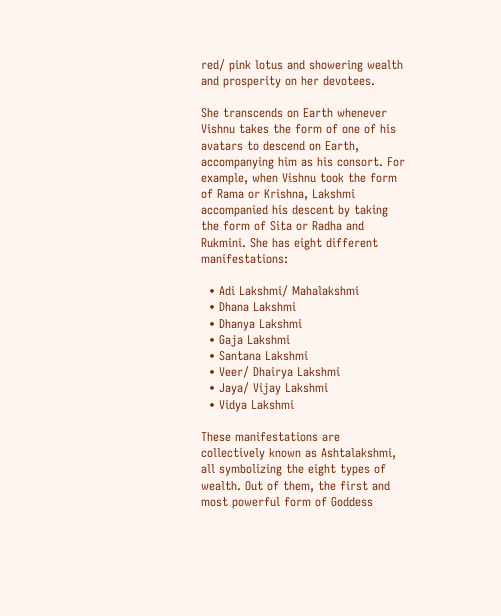red/ pink lotus and showering wealth and prosperity on her devotees.

She transcends on Earth whenever Vishnu takes the form of one of his avatars to descend on Earth, accompanying him as his consort. For example, when Vishnu took the form of Rama or Krishna, Lakshmi accompanied his descent by taking the form of Sita or Radha and Rukmini. She has eight different manifestations:

  • Adi Lakshmi/ Mahalakshmi
  • Dhana Lakshmi
  • Dhanya Lakshmi
  • Gaja Lakshmi
  • Santana Lakshmi
  • Veer/ Dhairya Lakshmi
  • Jaya/ Vijay Lakshmi
  • Vidya Lakshmi

These manifestations are collectively known as Ashtalakshmi, all symbolizing the eight types of wealth. Out of them, the first and most powerful form of Goddess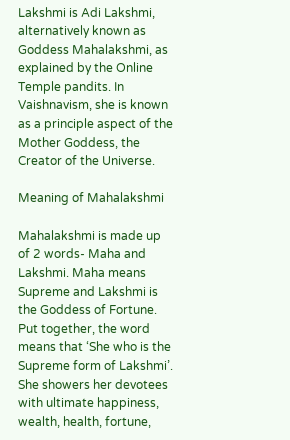Lakshmi is Adi Lakshmi, alternatively known as Goddess Mahalakshmi, as explained by the Online Temple pandits. In Vaishnavism, she is known as a principle aspect of the Mother Goddess, the Creator of the Universe.

Meaning of Mahalakshmi

Mahalakshmi is made up of 2 words- Maha and Lakshmi. Maha means Supreme and Lakshmi is the Goddess of Fortune. Put together, the word means that ‘She who is the Supreme form of Lakshmi’. She showers her devotees with ultimate happiness, wealth, health, fortune,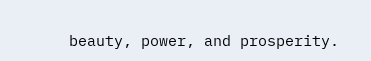beauty, power, and prosperity.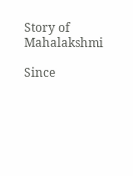Story of Mahalakshmi

Since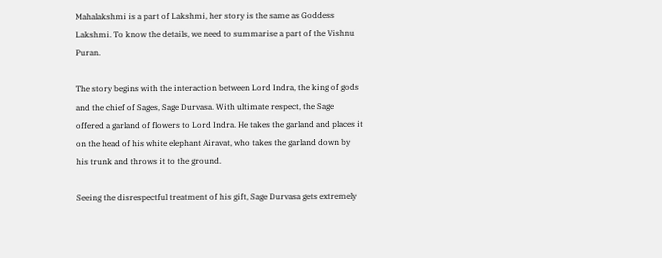Mahalakshmi is a part of Lakshmi, her story is the same as Goddess Lakshmi. To know the details, we need to summarise a part of the Vishnu Puran.

The story begins with the interaction between Lord Indra, the king of gods and the chief of Sages, Sage Durvasa. With ultimate respect, the Sage offered a garland of flowers to Lord Indra. He takes the garland and places it on the head of his white elephant Airavat, who takes the garland down by his trunk and throws it to the ground.

Seeing the disrespectful treatment of his gift, Sage Durvasa gets extremely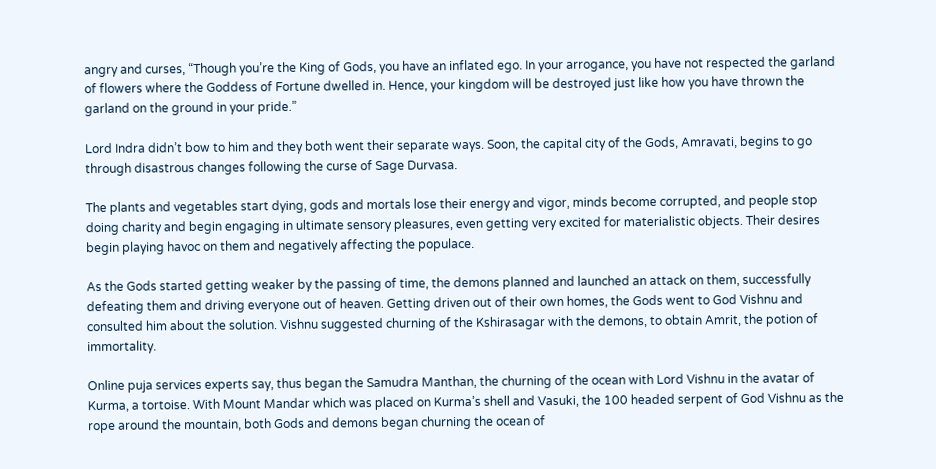angry and curses, “Though you’re the King of Gods, you have an inflated ego. In your arrogance, you have not respected the garland of flowers where the Goddess of Fortune dwelled in. Hence, your kingdom will be destroyed just like how you have thrown the garland on the ground in your pride.”

Lord Indra didn’t bow to him and they both went their separate ways. Soon, the capital city of the Gods, Amravati, begins to go through disastrous changes following the curse of Sage Durvasa.

The plants and vegetables start dying, gods and mortals lose their energy and vigor, minds become corrupted, and people stop doing charity and begin engaging in ultimate sensory pleasures, even getting very excited for materialistic objects. Their desires begin playing havoc on them and negatively affecting the populace.

As the Gods started getting weaker by the passing of time, the demons planned and launched an attack on them, successfully defeating them and driving everyone out of heaven. Getting driven out of their own homes, the Gods went to God Vishnu and consulted him about the solution. Vishnu suggested churning of the Kshirasagar with the demons, to obtain Amrit, the potion of immortality.

Online puja services experts say, thus began the Samudra Manthan, the churning of the ocean with Lord Vishnu in the avatar of Kurma, a tortoise. With Mount Mandar which was placed on Kurma’s shell and Vasuki, the 100 headed serpent of God Vishnu as the rope around the mountain, both Gods and demons began churning the ocean of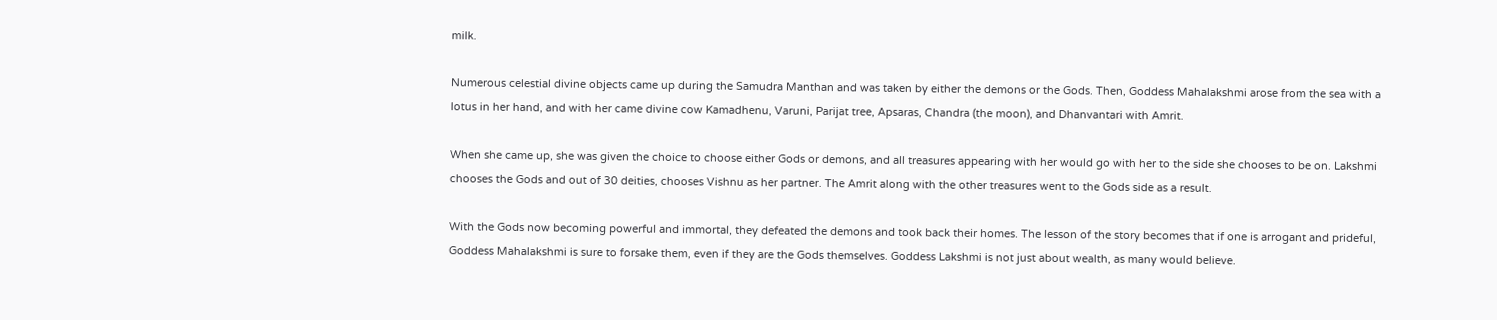milk.

Numerous celestial divine objects came up during the Samudra Manthan and was taken by either the demons or the Gods. Then, Goddess Mahalakshmi arose from the sea with a lotus in her hand, and with her came divine cow Kamadhenu, Varuni, Parijat tree, Apsaras, Chandra (the moon), and Dhanvantari with Amrit.

When she came up, she was given the choice to choose either Gods or demons, and all treasures appearing with her would go with her to the side she chooses to be on. Lakshmi chooses the Gods and out of 30 deities, chooses Vishnu as her partner. The Amrit along with the other treasures went to the Gods side as a result.

With the Gods now becoming powerful and immortal, they defeated the demons and took back their homes. The lesson of the story becomes that if one is arrogant and prideful, Goddess Mahalakshmi is sure to forsake them, even if they are the Gods themselves. Goddess Lakshmi is not just about wealth, as many would believe.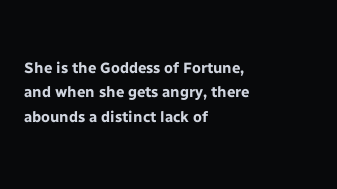She is the Goddess of Fortune, and when she gets angry, there abounds a distinct lack of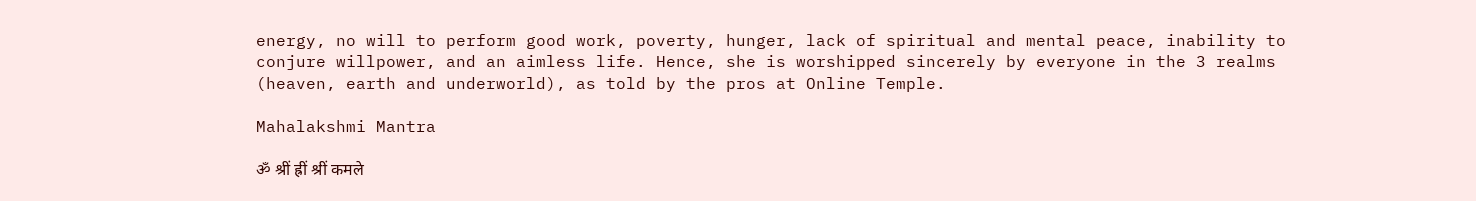energy, no will to perform good work, poverty, hunger, lack of spiritual and mental peace, inability to conjure willpower, and an aimless life. Hence, she is worshipped sincerely by everyone in the 3 realms (heaven, earth and underworld), as told by the pros at Online Temple.

Mahalakshmi Mantra

ॐ श्रीं ह्रीं श्रीं कमले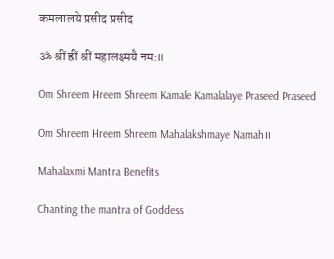कमलालये प्रसीद प्रसीद

ॐ श्रीं ह्रीं श्रीं महालक्ष्मयै नम:॥

Om Shreem Hreem Shreem Kamale Kamalalaye Praseed Praseed

Om Shreem Hreem Shreem Mahalakshmaye Namah॥

Mahalaxmi Mantra Benefits

Chanting the mantra of Goddess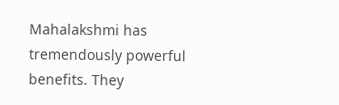Mahalakshmi has tremendously powerful benefits. They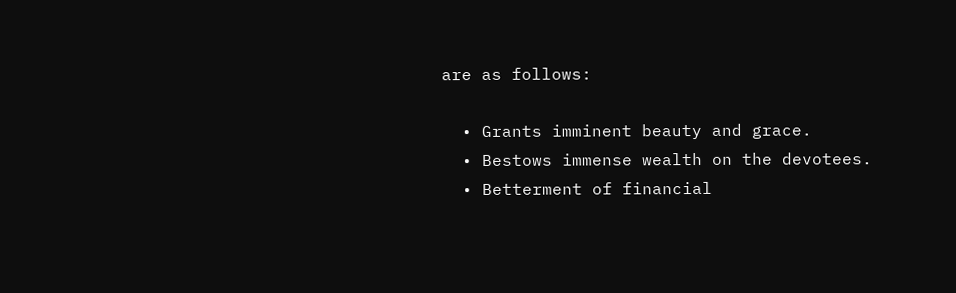are as follows:

  • Grants imminent beauty and grace.
  • Bestows immense wealth on the devotees.
  • Betterment of financial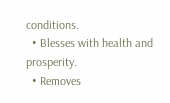conditions.
  • Blesses with health and prosperity.
  • Removes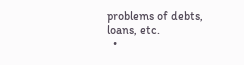problems of debts, loans, etc.
  •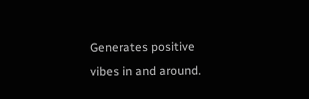Generates positive vibes in and around.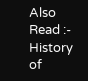Also Read :- History of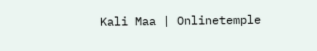Kali Maa | Onlinetemple